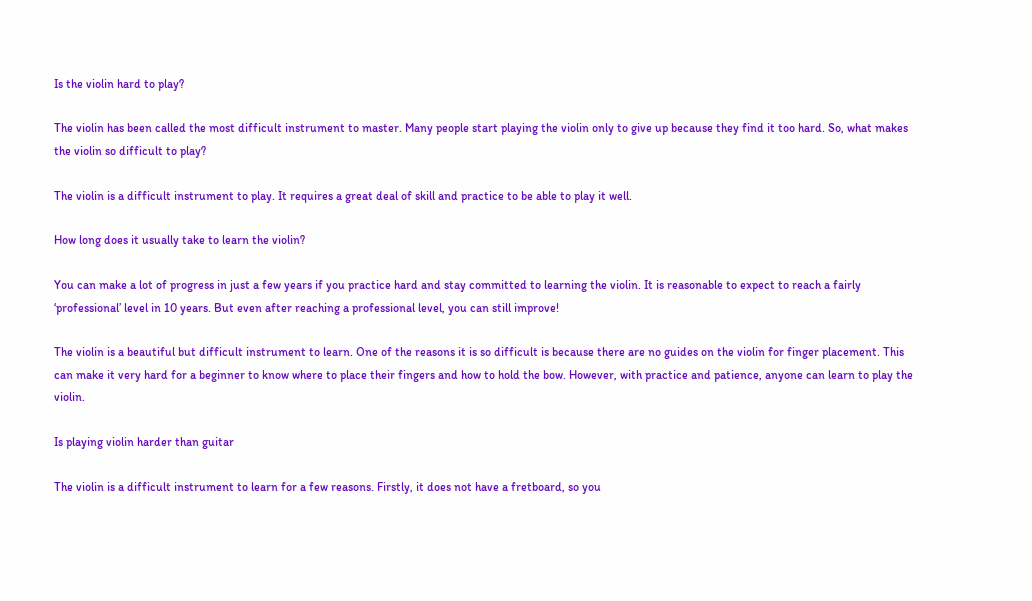Is the violin hard to play?

The violin has been called the most difficult instrument to master. Many people start playing the violin only to give up because they find it too hard. So, what makes the violin so difficult to play?

The violin is a difficult instrument to play. It requires a great deal of skill and practice to be able to play it well.

How long does it usually take to learn the violin?

You can make a lot of progress in just a few years if you practice hard and stay committed to learning the violin. It is reasonable to expect to reach a fairly ‘professional’ level in 10 years. But even after reaching a professional level, you can still improve!

The violin is a beautiful but difficult instrument to learn. One of the reasons it is so difficult is because there are no guides on the violin for finger placement. This can make it very hard for a beginner to know where to place their fingers and how to hold the bow. However, with practice and patience, anyone can learn to play the violin.

Is playing violin harder than guitar

The violin is a difficult instrument to learn for a few reasons. Firstly, it does not have a fretboard, so you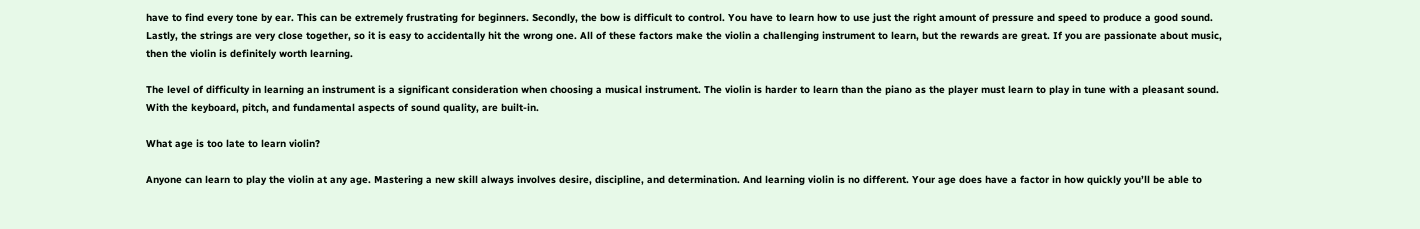have to find every tone by ear. This can be extremely frustrating for beginners. Secondly, the bow is difficult to control. You have to learn how to use just the right amount of pressure and speed to produce a good sound. Lastly, the strings are very close together, so it is easy to accidentally hit the wrong one. All of these factors make the violin a challenging instrument to learn, but the rewards are great. If you are passionate about music, then the violin is definitely worth learning.

The level of difficulty in learning an instrument is a significant consideration when choosing a musical instrument. The violin is harder to learn than the piano as the player must learn to play in tune with a pleasant sound. With the keyboard, pitch, and fundamental aspects of sound quality, are built-in.

What age is too late to learn violin?

Anyone can learn to play the violin at any age. Mastering a new skill always involves desire, discipline, and determination. And learning violin is no different. Your age does have a factor in how quickly you’ll be able to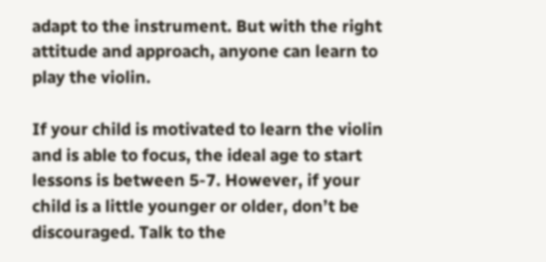adapt to the instrument. But with the right attitude and approach, anyone can learn to play the violin.

If your child is motivated to learn the violin and is able to focus, the ideal age to start lessons is between 5-7. However, if your child is a little younger or older, don’t be discouraged. Talk to the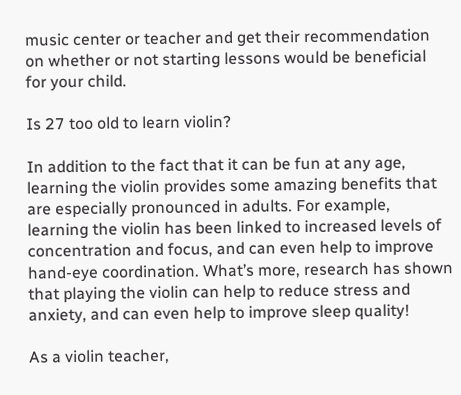music center or teacher and get their recommendation on whether or not starting lessons would be beneficial for your child.

Is 27 too old to learn violin?

In addition to the fact that it can be fun at any age, learning the violin provides some amazing benefits that are especially pronounced in adults. For example, learning the violin has been linked to increased levels of concentration and focus, and can even help to improve hand-eye coordination. What’s more, research has shown that playing the violin can help to reduce stress and anxiety, and can even help to improve sleep quality!

As a violin teacher,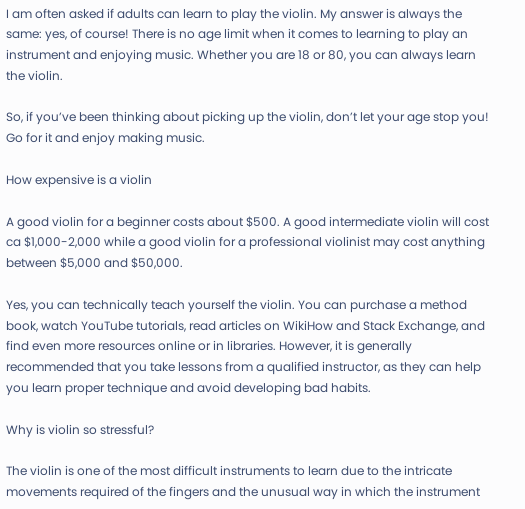I am often asked if adults can learn to play the violin. My answer is always the same: yes, of course! There is no age limit when it comes to learning to play an instrument and enjoying music. Whether you are 18 or 80, you can always learn the violin.

So, if you’ve been thinking about picking up the violin, don’t let your age stop you! Go for it and enjoy making music.

How expensive is a violin

A good violin for a beginner costs about $500. A good intermediate violin will cost ca $1,000-2,000 while a good violin for a professional violinist may cost anything between $5,000 and $50,000.

Yes, you can technically teach yourself the violin. You can purchase a method book, watch YouTube tutorials, read articles on WikiHow and Stack Exchange, and find even more resources online or in libraries. However, it is generally recommended that you take lessons from a qualified instructor, as they can help you learn proper technique and avoid developing bad habits.

Why is violin so stressful?

The violin is one of the most difficult instruments to learn due to the intricate movements required of the fingers and the unusual way in which the instrument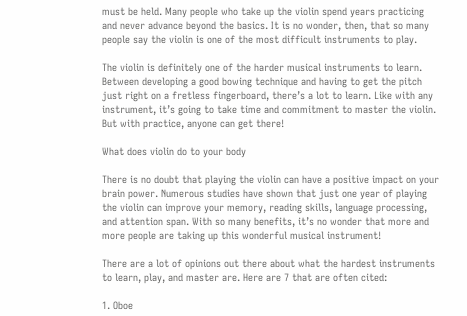must be held. Many people who take up the violin spend years practicing and never advance beyond the basics. It is no wonder, then, that so many people say the violin is one of the most difficult instruments to play.

The violin is definitely one of the harder musical instruments to learn. Between developing a good bowing technique and having to get the pitch just right on a fretless fingerboard, there’s a lot to learn. Like with any instrument, it’s going to take time and commitment to master the violin. But with practice, anyone can get there!

What does violin do to your body

There is no doubt that playing the violin can have a positive impact on your brain power. Numerous studies have shown that just one year of playing the violin can improve your memory, reading skills, language processing, and attention span. With so many benefits, it’s no wonder that more and more people are taking up this wonderful musical instrument!

There are a lot of opinions out there about what the hardest instruments to learn, play, and master are. Here are 7 that are often cited:

1. Oboe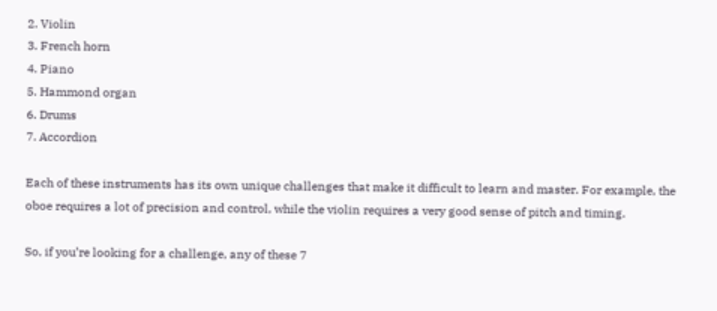2. Violin
3. French horn
4. Piano
5. Hammond organ
6. Drums
7. Accordion

Each of these instruments has its own unique challenges that make it difficult to learn and master. For example, the oboe requires a lot of precision and control, while the violin requires a very good sense of pitch and timing.

So, if you’re looking for a challenge, any of these 7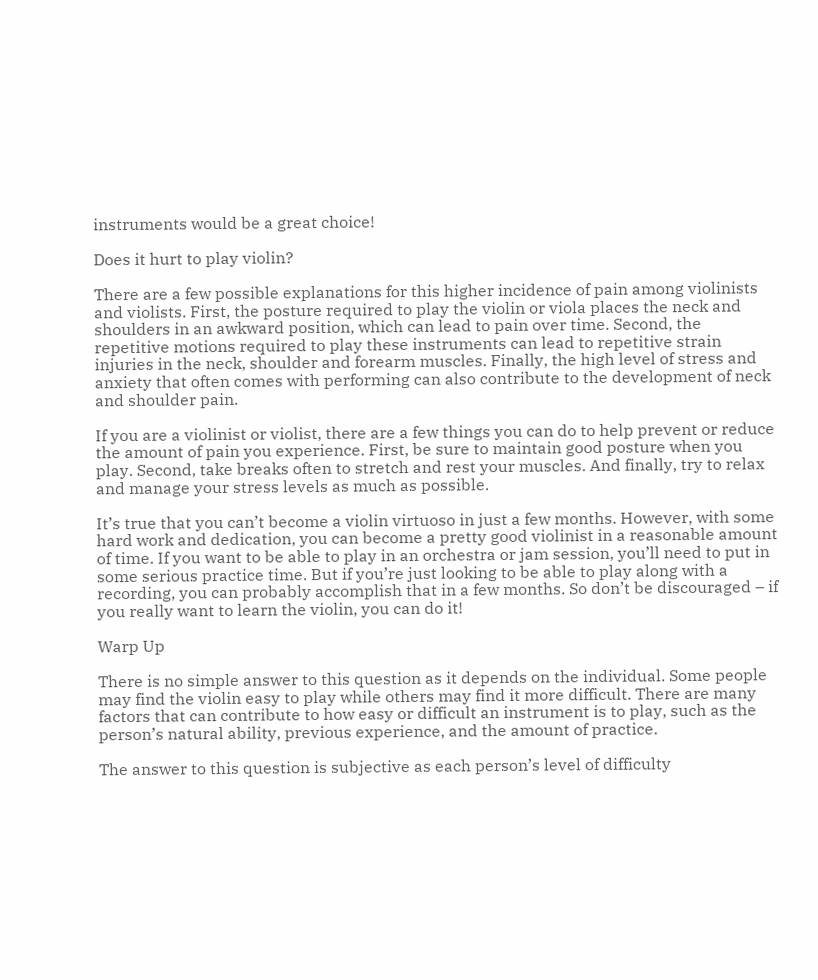instruments would be a great choice!

Does it hurt to play violin?

There are a few possible explanations for this higher incidence of pain among violinists and violists. First, the posture required to play the violin or viola places the neck and shoulders in an awkward position, which can lead to pain over time. Second, the repetitive motions required to play these instruments can lead to repetitive strain injuries in the neck, shoulder and forearm muscles. Finally, the high level of stress and anxiety that often comes with performing can also contribute to the development of neck and shoulder pain.

If you are a violinist or violist, there are a few things you can do to help prevent or reduce the amount of pain you experience. First, be sure to maintain good posture when you play. Second, take breaks often to stretch and rest your muscles. And finally, try to relax and manage your stress levels as much as possible.

It’s true that you can’t become a violin virtuoso in just a few months. However, with some hard work and dedication, you can become a pretty good violinist in a reasonable amount of time. If you want to be able to play in an orchestra or jam session, you’ll need to put in some serious practice time. But if you’re just looking to be able to play along with a recording, you can probably accomplish that in a few months. So don’t be discouraged – if you really want to learn the violin, you can do it!

Warp Up

There is no simple answer to this question as it depends on the individual. Some people may find the violin easy to play while others may find it more difficult. There are many factors that can contribute to how easy or difficult an instrument is to play, such as the person’s natural ability, previous experience, and the amount of practice.

The answer to this question is subjective as each person’s level of difficulty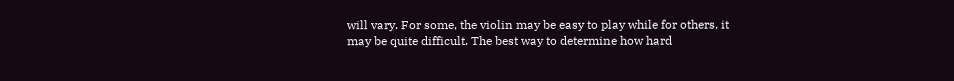will vary. For some, the violin may be easy to play while for others, it may be quite difficult. The best way to determine how hard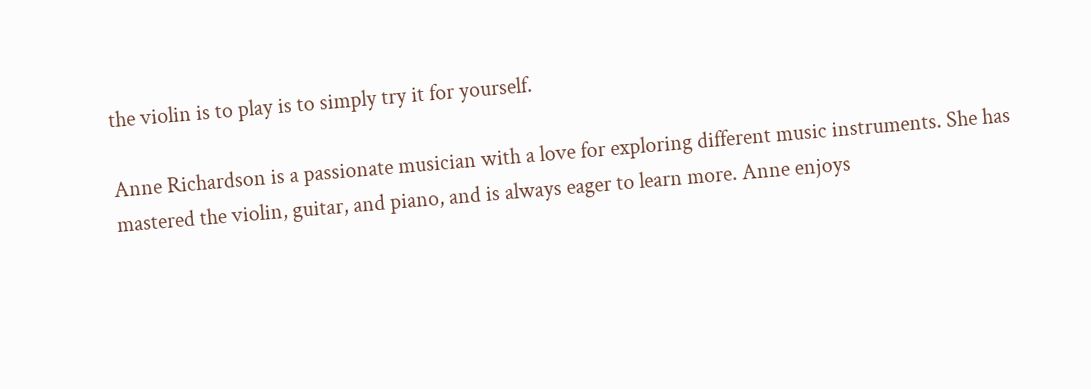the violin is to play is to simply try it for yourself.

Anne Richardson is a passionate musician with a love for exploring different music instruments. She has mastered the violin, guitar, and piano, and is always eager to learn more. Anne enjoys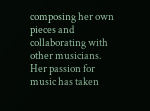composing her own pieces and collaborating with other musicians. Her passion for music has taken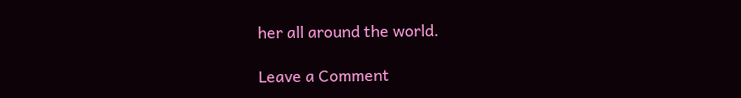her all around the world.

Leave a Comment